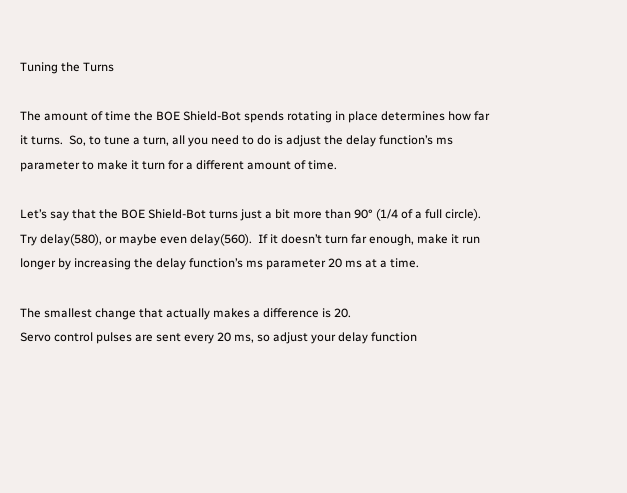Tuning the Turns

The amount of time the BOE Shield-Bot spends rotating in place determines how far it turns.  So, to tune a turn, all you need to do is adjust the delay function’s ms parameter to make it turn for a different amount of time.

Let’s say that the BOE Shield-Bot turns just a bit more than 90° (1/4 of a full circle).  Try delay(580), or maybe even delay(560).  If it doesn’t turn far enough, make it run longer by increasing the delay function’s ms parameter 20 ms at a time.

The smallest change that actually makes a difference is 20.
Servo control pulses are sent every 20 ms, so adjust your delay function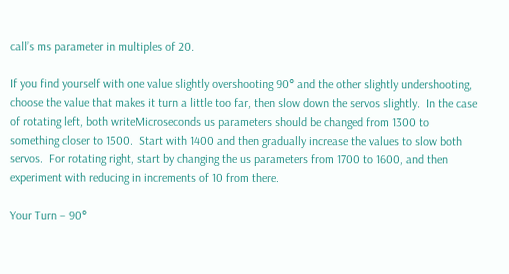call’s ms parameter in multiples of 20.

If you find yourself with one value slightly overshooting 90° and the other slightly undershooting, choose the value that makes it turn a little too far, then slow down the servos slightly.  In the case of rotating left, both writeMicroseconds us parameters should be changed from 1300 to something closer to 1500.  Start with 1400 and then gradually increase the values to slow both servos.  For rotating right, start by changing the us parameters from 1700 to 1600, and then experiment with reducing in increments of 10 from there.

Your Turn – 90°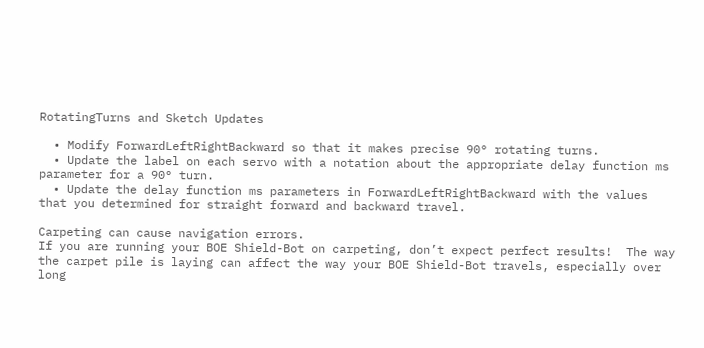RotatingTurns and Sketch Updates

  • Modify ForwardLeftRightBackward so that it makes precise 90° rotating turns.
  • Update the label on each servo with a notation about the appropriate delay function ms parameter for a 90° turn.
  • Update the delay function ms parameters in ForwardLeftRightBackward with the values that you determined for straight forward and backward travel.

Carpeting can cause navigation errors.
If you are running your BOE Shield-Bot on carpeting, don’t expect perfect results!  The way the carpet pile is laying can affect the way your BOE Shield-Bot travels, especially over long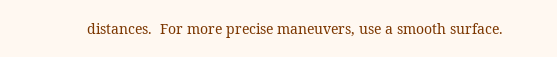distances.  For more precise maneuvers, use a smooth surface.